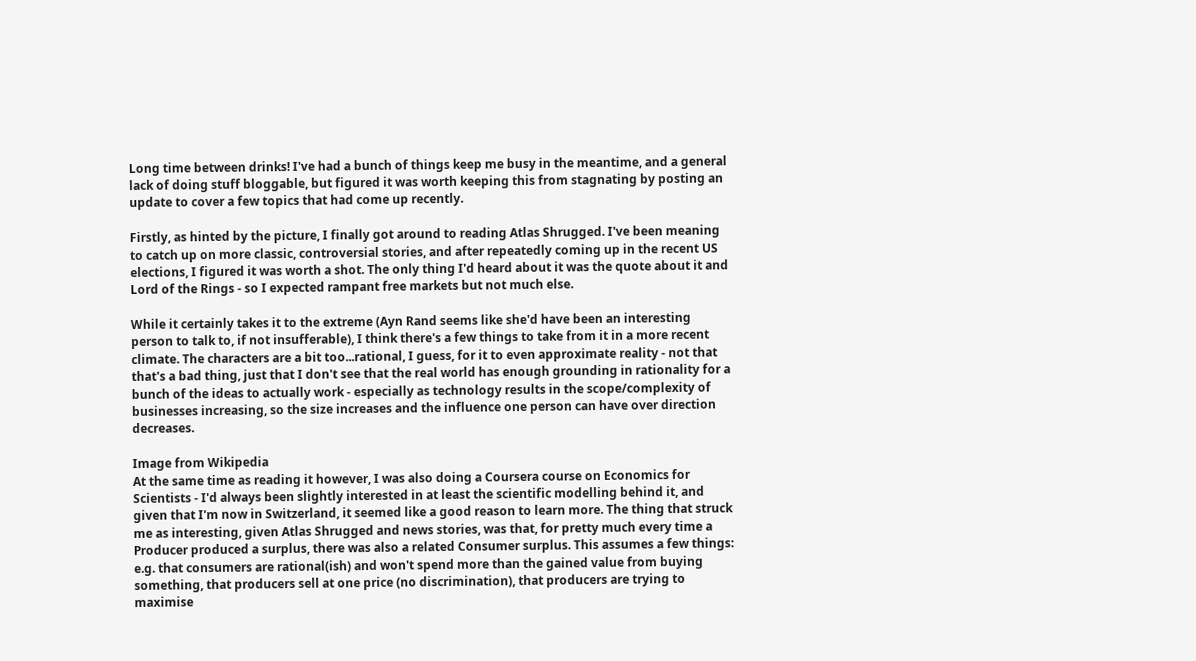Long time between drinks! I've had a bunch of things keep me busy in the meantime, and a general lack of doing stuff bloggable, but figured it was worth keeping this from stagnating by posting an update to cover a few topics that had come up recently.

Firstly, as hinted by the picture, I finally got around to reading Atlas Shrugged. I've been meaning to catch up on more classic, controversial stories, and after repeatedly coming up in the recent US elections, I figured it was worth a shot. The only thing I'd heard about it was the quote about it and Lord of the Rings - so I expected rampant free markets but not much else.

While it certainly takes it to the extreme (Ayn Rand seems like she'd have been an interesting person to talk to, if not insufferable), I think there's a few things to take from it in a more recent climate. The characters are a bit too...rational, I guess, for it to even approximate reality - not that that's a bad thing, just that I don't see that the real world has enough grounding in rationality for a bunch of the ideas to actually work - especially as technology results in the scope/complexity of businesses increasing, so the size increases and the influence one person can have over direction decreases.

Image from Wikipedia
At the same time as reading it however, I was also doing a Coursera course on Economics for Scientists - I'd always been slightly interested in at least the scientific modelling behind it, and given that I'm now in Switzerland, it seemed like a good reason to learn more. The thing that struck me as interesting, given Atlas Shrugged and news stories, was that, for pretty much every time a Producer produced a surplus, there was also a related Consumer surplus. This assumes a few things: e.g. that consumers are rational(ish) and won't spend more than the gained value from buying something, that producers sell at one price (no discrimination), that producers are trying to maximise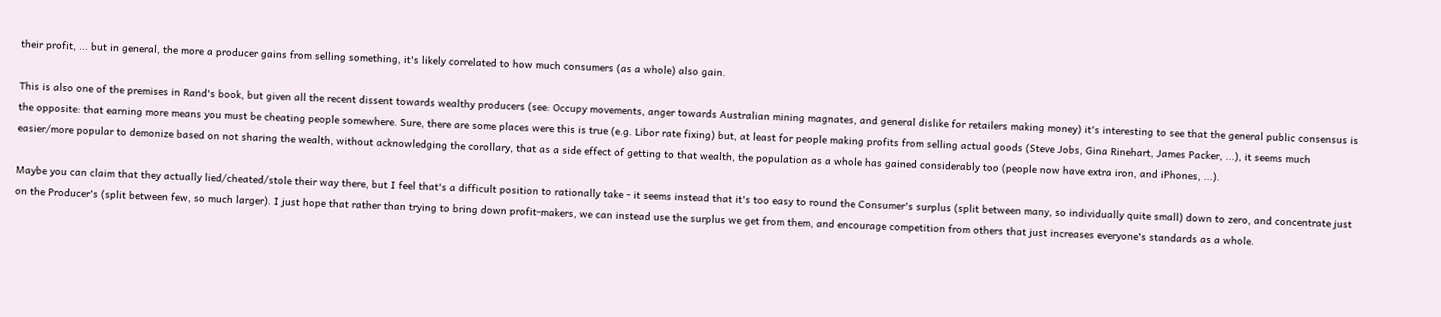their profit, ... but in general, the more a producer gains from selling something, it's likely correlated to how much consumers (as a whole) also gain.

This is also one of the premises in Rand's book, but given all the recent dissent towards wealthy producers (see: Occupy movements, anger towards Australian mining magnates, and general dislike for retailers making money) it's interesting to see that the general public consensus is the opposite: that earning more means you must be cheating people somewhere. Sure, there are some places were this is true (e.g. Libor rate fixing) but, at least for people making profits from selling actual goods (Steve Jobs, Gina Rinehart, James Packer, ...), it seems much easier/more popular to demonize based on not sharing the wealth, without acknowledging the corollary, that as a side effect of getting to that wealth, the population as a whole has gained considerably too (people now have extra iron, and iPhones, ...).

Maybe you can claim that they actually lied/cheated/stole their way there, but I feel that's a difficult position to rationally take - it seems instead that it's too easy to round the Consumer's surplus (split between many, so individually quite small) down to zero, and concentrate just on the Producer's (split between few, so much larger). I just hope that rather than trying to bring down profit-makers, we can instead use the surplus we get from them, and encourage competition from others that just increases everyone's standards as a whole.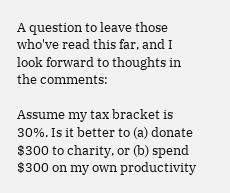A question to leave those who've read this far, and I look forward to thoughts in the comments:

Assume my tax bracket is 30%. Is it better to (a) donate $300 to charity, or (b) spend $300 on my own productivity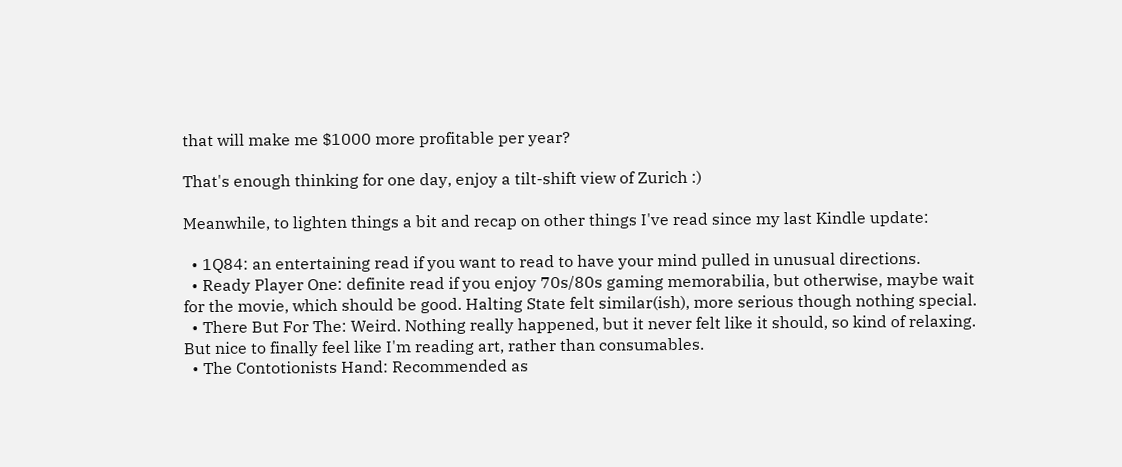that will make me $1000 more profitable per year?

That's enough thinking for one day, enjoy a tilt-shift view of Zurich :)

Meanwhile, to lighten things a bit and recap on other things I've read since my last Kindle update:

  • 1Q84: an entertaining read if you want to read to have your mind pulled in unusual directions.
  • Ready Player One: definite read if you enjoy 70s/80s gaming memorabilia, but otherwise, maybe wait for the movie, which should be good. Halting State felt similar(ish), more serious though nothing special.
  • There But For The: Weird. Nothing really happened, but it never felt like it should, so kind of relaxing. But nice to finally feel like I'm reading art, rather than consumables.
  • The Contotionists Hand: Recommended as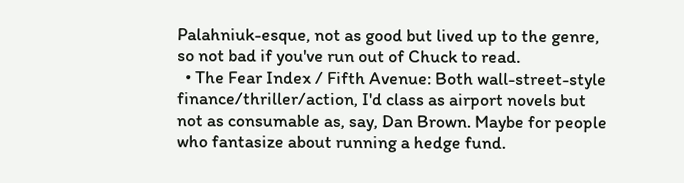Palahniuk-esque, not as good but lived up to the genre, so not bad if you've run out of Chuck to read.
  • The Fear Index / Fifth Avenue: Both wall-street-style finance/thriller/action, I'd class as airport novels but not as consumable as, say, Dan Brown. Maybe for people who fantasize about running a hedge fund.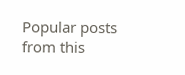Popular posts from this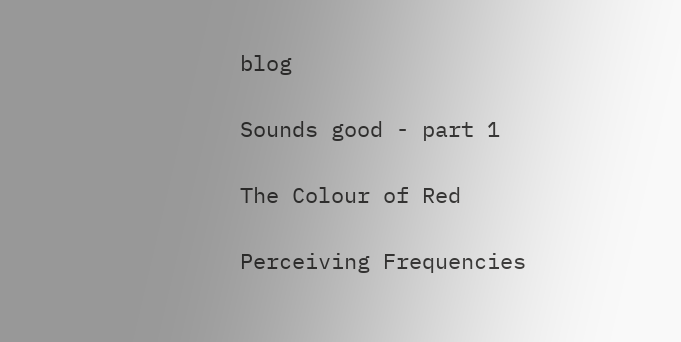blog

Sounds good - part 1

The Colour of Red

Perceiving Frequencies